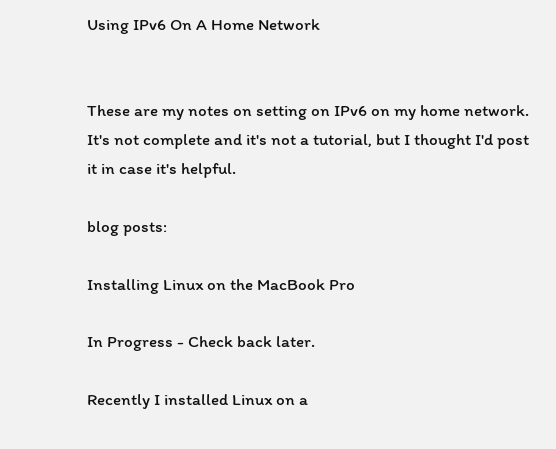Using IPv6 On A Home Network


These are my notes on setting on IPv6 on my home network. It's not complete and it's not a tutorial, but I thought I'd post it in case it's helpful.

blog posts:

Installing Linux on the MacBook Pro

In Progress - Check back later.

Recently I installed Linux on a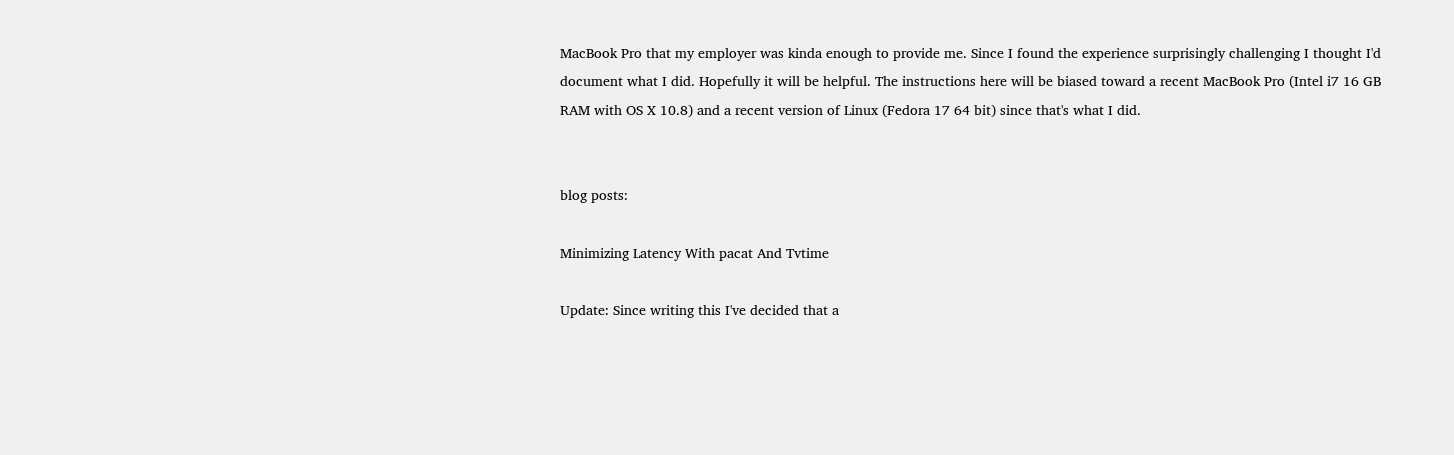MacBook Pro that my employer was kinda enough to provide me. Since I found the experience surprisingly challenging I thought I'd document what I did. Hopefully it will be helpful. The instructions here will be biased toward a recent MacBook Pro (Intel i7 16 GB RAM with OS X 10.8) and a recent version of Linux (Fedora 17 64 bit) since that's what I did.


blog posts:

Minimizing Latency With pacat And Tvtime

Update: Since writing this I've decided that a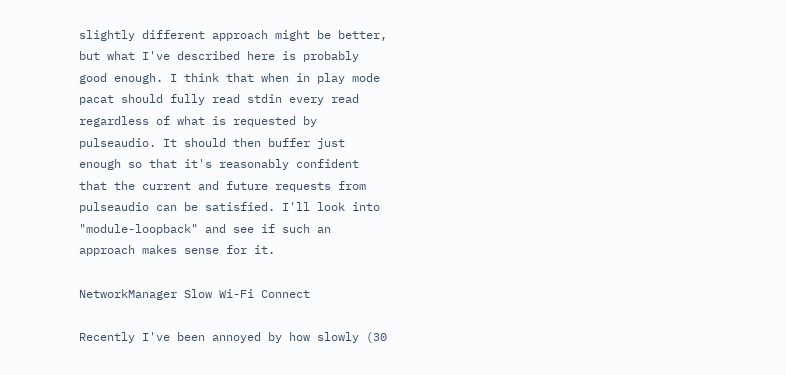slightly different approach might be better, but what I've described here is probably good enough. I think that when in play mode pacat should fully read stdin every read regardless of what is requested by pulseaudio. It should then buffer just enough so that it's reasonably confident that the current and future requests from pulseaudio can be satisfied. I'll look into "module-loopback" and see if such an approach makes sense for it.

NetworkManager Slow Wi-Fi Connect

Recently I've been annoyed by how slowly (30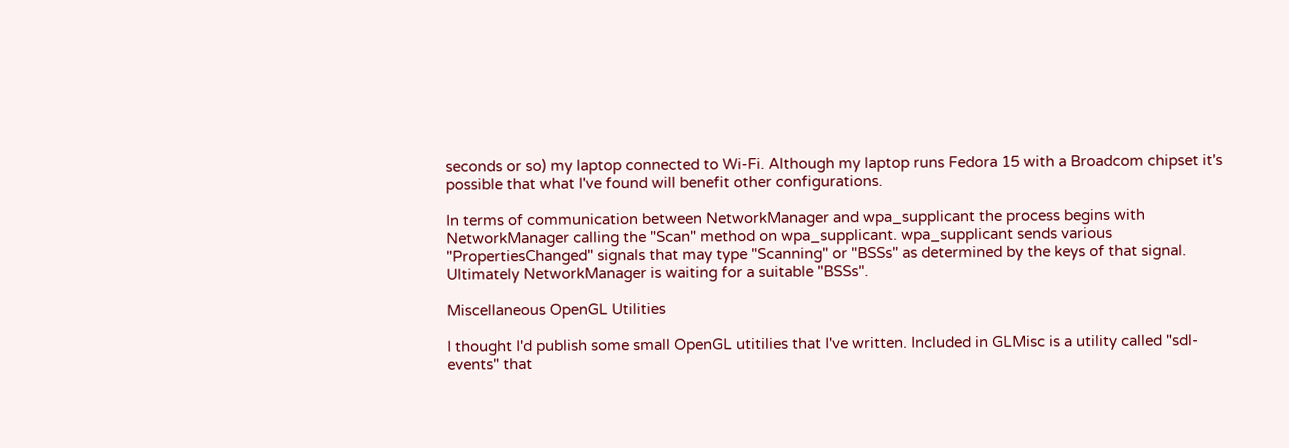seconds or so) my laptop connected to Wi-Fi. Although my laptop runs Fedora 15 with a Broadcom chipset it's possible that what I've found will benefit other configurations.

In terms of communication between NetworkManager and wpa_supplicant the process begins with NetworkManager calling the "Scan" method on wpa_supplicant. wpa_supplicant sends various "PropertiesChanged" signals that may type "Scanning" or "BSSs" as determined by the keys of that signal. Ultimately NetworkManager is waiting for a suitable "BSSs".

Miscellaneous OpenGL Utilities

I thought I'd publish some small OpenGL utitilies that I've written. Included in GLMisc is a utility called "sdl-events" that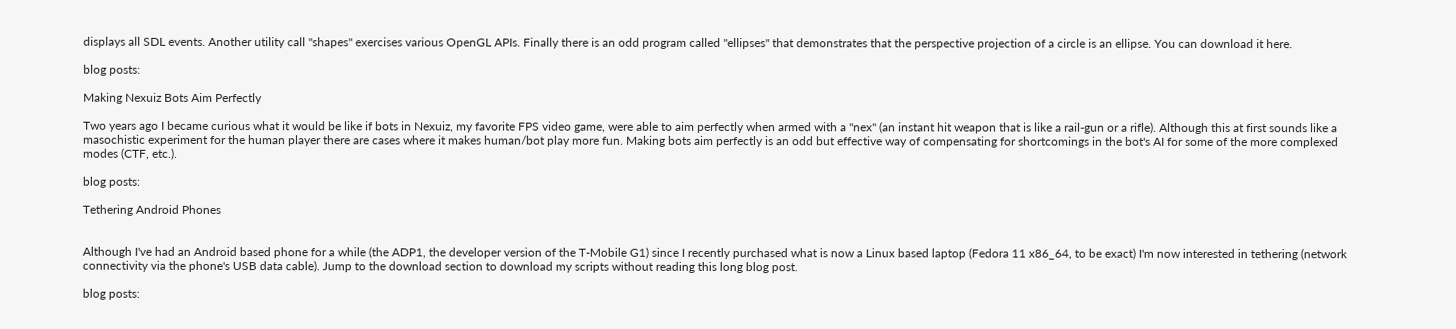displays all SDL events. Another utility call "shapes" exercises various OpenGL APIs. Finally there is an odd program called "ellipses" that demonstrates that the perspective projection of a circle is an ellipse. You can download it here.

blog posts:

Making Nexuiz Bots Aim Perfectly

Two years ago I became curious what it would be like if bots in Nexuiz, my favorite FPS video game, were able to aim perfectly when armed with a "nex" (an instant hit weapon that is like a rail-gun or a rifle). Although this at first sounds like a masochistic experiment for the human player there are cases where it makes human/bot play more fun. Making bots aim perfectly is an odd but effective way of compensating for shortcomings in the bot's AI for some of the more complexed modes (CTF, etc.).

blog posts:

Tethering Android Phones


Although I've had an Android based phone for a while (the ADP1, the developer version of the T-Mobile G1) since I recently purchased what is now a Linux based laptop (Fedora 11 x86_64, to be exact) I'm now interested in tethering (network connectivity via the phone's USB data cable). Jump to the download section to download my scripts without reading this long blog post.

blog posts: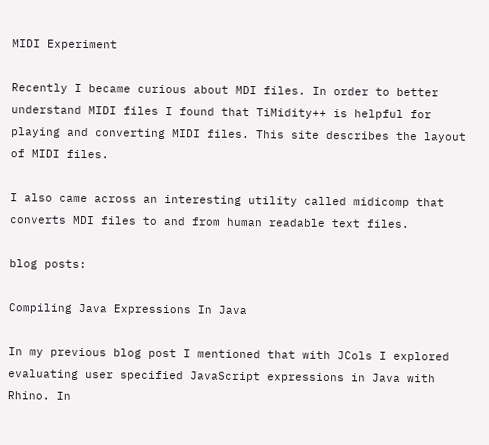MIDI Experiment

Recently I became curious about MDI files. In order to better understand MIDI files I found that TiMidity++ is helpful for playing and converting MIDI files. This site describes the layout of MIDI files.

I also came across an interesting utility called midicomp that converts MDI files to and from human readable text files.

blog posts:

Compiling Java Expressions In Java

In my previous blog post I mentioned that with JCols I explored evaluating user specified JavaScript expressions in Java with Rhino. In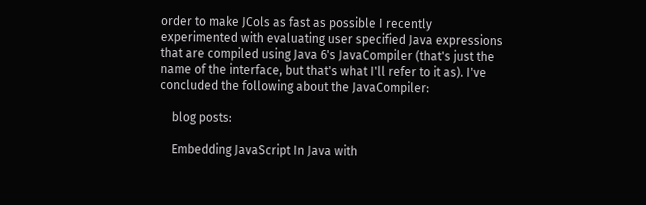order to make JCols as fast as possible I recently experimented with evaluating user specified Java expressions that are compiled using Java 6's JavaCompiler (that's just the name of the interface, but that's what I'll refer to it as). I've concluded the following about the JavaCompiler:

    blog posts:

    Embedding JavaScript In Java with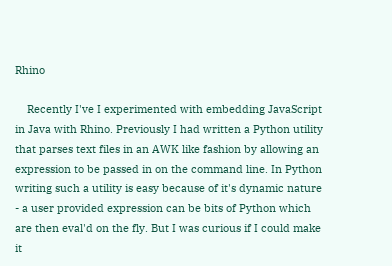Rhino

    Recently I've I experimented with embedding JavaScript in Java with Rhino. Previously I had written a Python utility that parses text files in an AWK like fashion by allowing an expression to be passed in on the command line. In Python writing such a utility is easy because of it's dynamic nature - a user provided expression can be bits of Python which are then eval'd on the fly. But I was curious if I could make it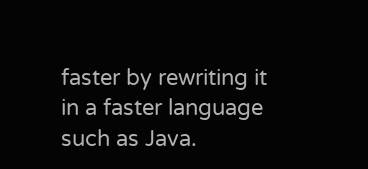faster by rewriting it in a faster language such as Java.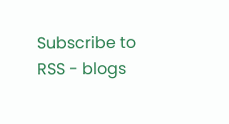Subscribe to RSS - blogs